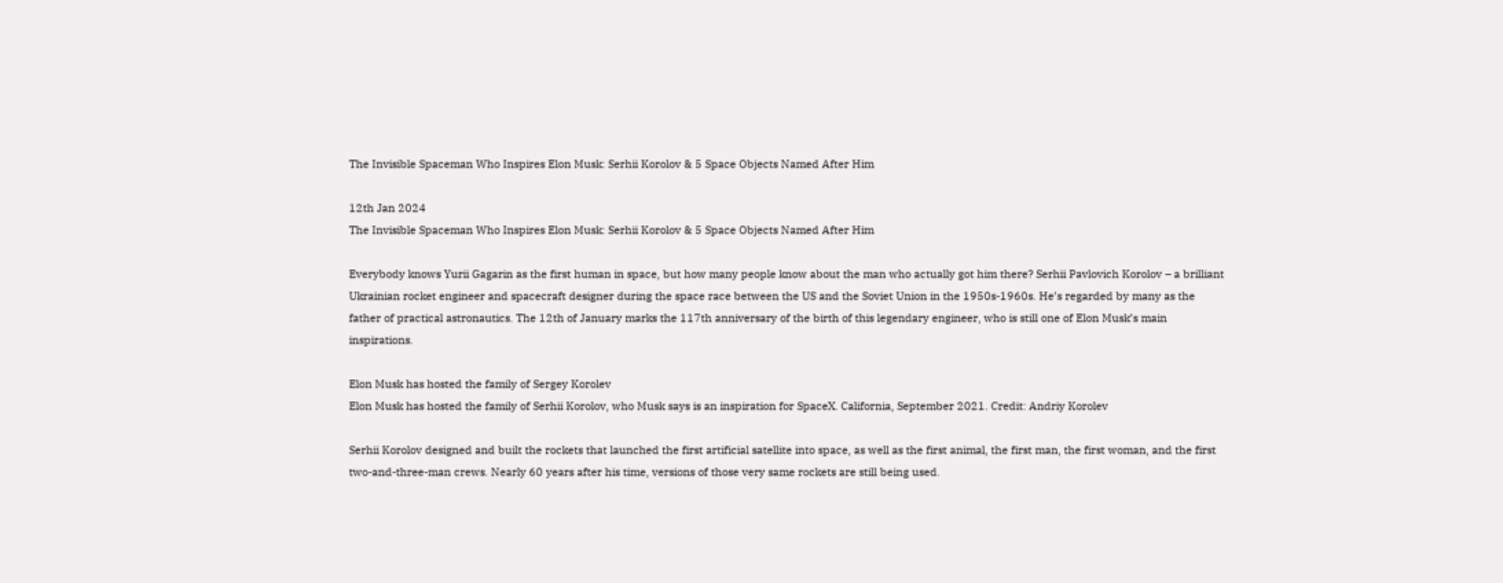The Invisible Spaceman Who Inspires Elon Musk: Serhii Korolov & 5 Space Objects Named After Him

12th Jan 2024
The Invisible Spaceman Who Inspires Elon Musk: Serhii Korolov & 5 Space Objects Named After Him

Everybody knows Yurii Gagarin as the first human in space, but how many people know about the man who actually got him there? Serhii Pavlovich Korolov – a brilliant Ukrainian rocket engineer and spacecraft designer during the space race between the US and the Soviet Union in the 1950s-1960s. He’s regarded by many as the father of practical astronautics. The 12th of January marks the 117th anniversary of the birth of this legendary engineer, who is still one of Elon Musk’s main inspirations.

Elon Musk has hosted the family of Sergey Korolev
Elon Musk has hosted the family of Serhii Korolov, who Musk says is an inspiration for SpaceX. California, September 2021. Credit: Andriy Korolev

Serhii Korolov designed and built the rockets that launched the first artificial satellite into space, as well as the first animal, the first man, the first woman, and the first two-and-three-man crews. Nearly 60 years after his time, versions of those very same rockets are still being used.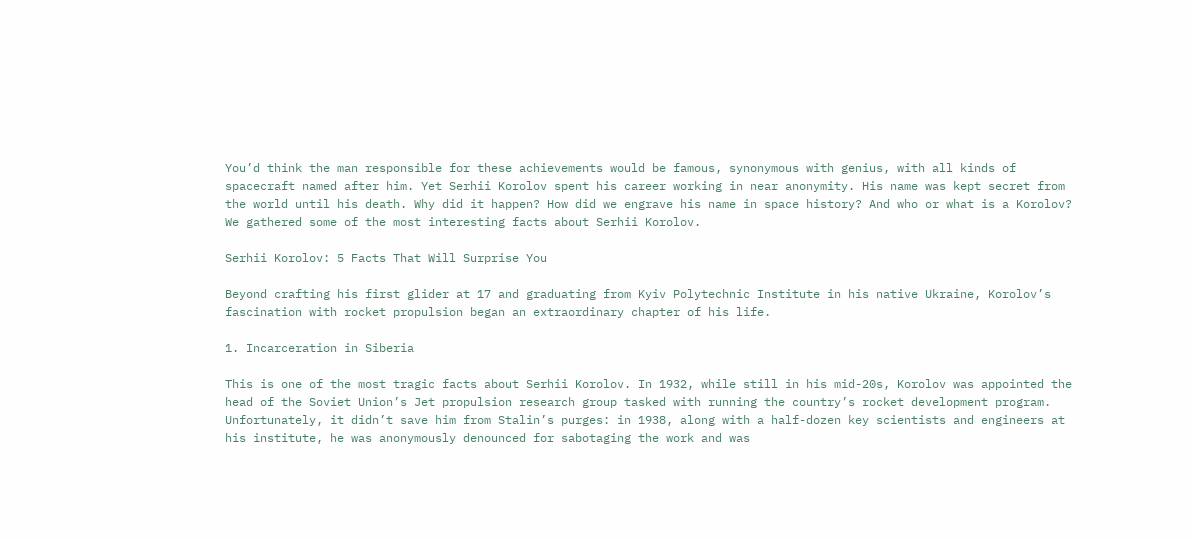You’d think the man responsible for these achievements would be famous, synonymous with genius, with all kinds of spacecraft named after him. Yet Serhii Korolov spent his career working in near anonymity. His name was kept secret from the world until his death. Why did it happen? How did we engrave his name in space history? And who or what is a Korolov? We gathered some of the most interesting facts about Serhii Korolov.

Serhii Korolov: 5 Facts That Will Surprise You

Beyond crafting his first glider at 17 and graduating from Kyiv Polytechnic Institute in his native Ukraine, Korolov’s fascination with rocket propulsion began an extraordinary chapter of his life.

1. Incarceration in Siberia

This is one of the most tragic facts about Serhii Korolov. In 1932, while still in his mid-20s, Korolov was appointed the head of the Soviet Union’s Jet propulsion research group tasked with running the country’s rocket development program. Unfortunately, it didn’t save him from Stalin’s purges: in 1938, along with a half-dozen key scientists and engineers at his institute, he was anonymously denounced for sabotaging the work and was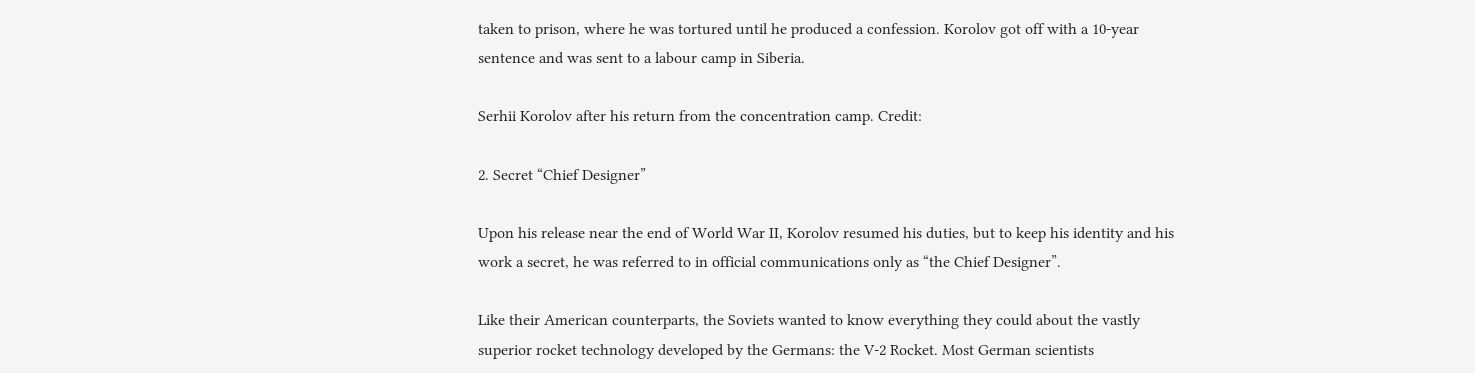taken to prison, where he was tortured until he produced a confession. Korolov got off with a 10-year sentence and was sent to a labour camp in Siberia.

Serhii Korolov after his return from the concentration camp. Credit:

2. Secret “Chief Designer”

Upon his release near the end of World War II, Korolov resumed his duties, but to keep his identity and his work a secret, he was referred to in official communications only as “the Chief Designer”.

Like their American counterparts, the Soviets wanted to know everything they could about the vastly superior rocket technology developed by the Germans: the V-2 Rocket. Most German scientists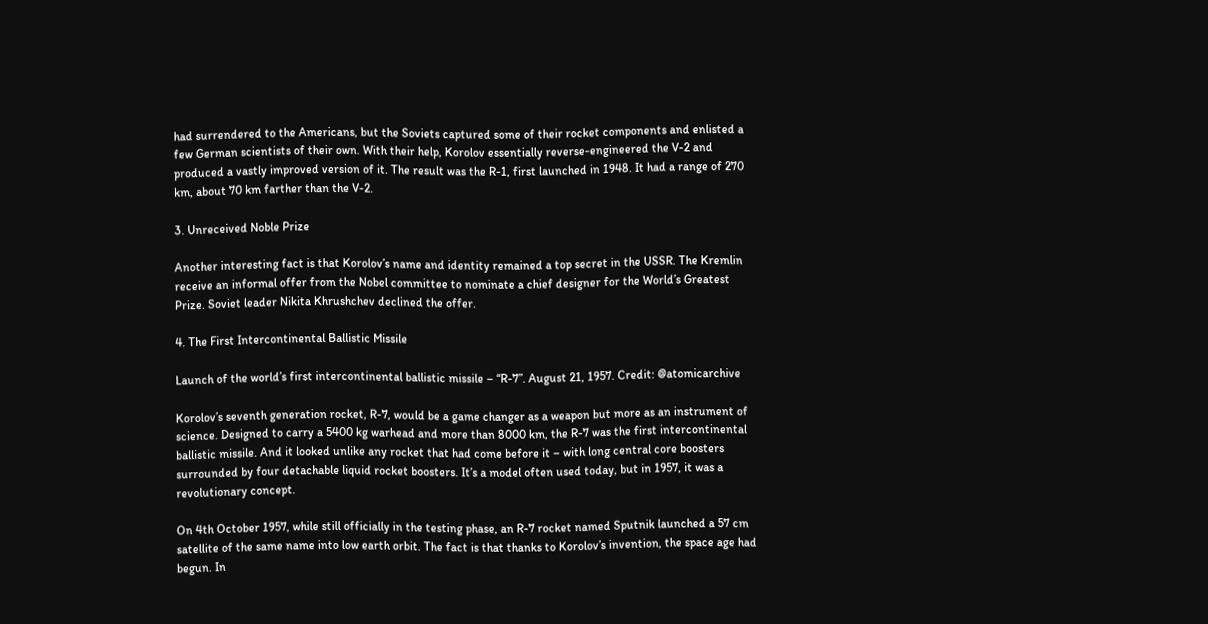had surrendered to the Americans, but the Soviets captured some of their rocket components and enlisted a few German scientists of their own. With their help, Korolov essentially reverse-engineered the V-2 and produced a vastly improved version of it. The result was the R-1, first launched in 1948. It had a range of 270 km, about 70 km farther than the V-2.

3. Unreceived Noble Prize

Another interesting fact is that Korolov’s name and identity remained a top secret in the USSR. The Kremlin receive an informal offer from the Nobel committee to nominate a chief designer for the World’s Greatest Prize. Soviet leader Nikita Khrushchev declined the offer.

4. The First Intercontinental Ballistic Missile

Launch of the world’s first intercontinental ballistic missile – “R-7”. August 21, 1957. Credit: @atomicarchive

Korolov’s seventh generation rocket, R-7, would be a game changer as a weapon but more as an instrument of science. Designed to carry a 5400 kg warhead and more than 8000 km, the R-7 was the first intercontinental ballistic missile. And it looked unlike any rocket that had come before it – with long central core boosters surrounded by four detachable liquid rocket boosters. It’s a model often used today, but in 1957, it was a revolutionary concept.

On 4th October 1957, while still officially in the testing phase, an R-7 rocket named Sputnik launched a 57 cm satellite of the same name into low earth orbit. The fact is that thanks to Korolov’s invention, the space age had begun. In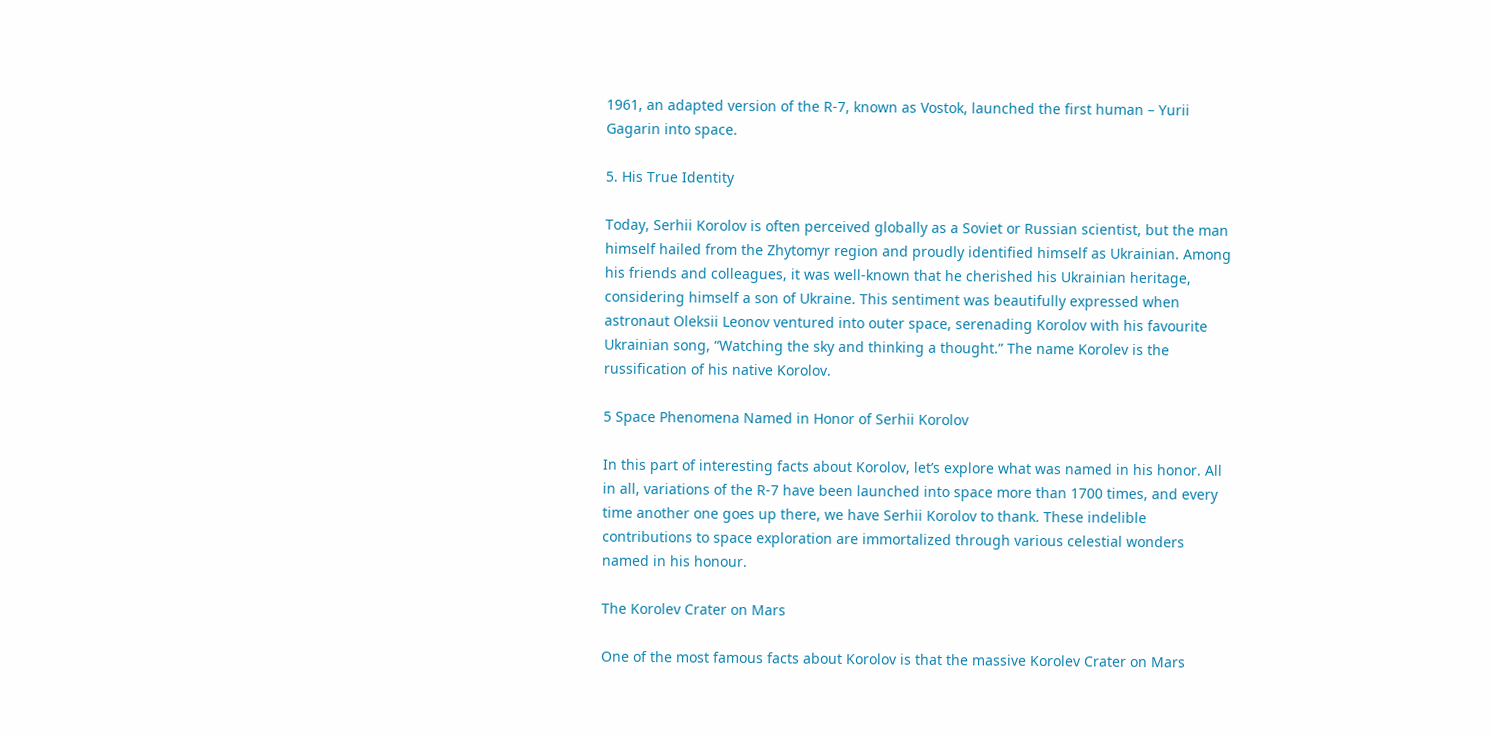1961, an adapted version of the R-7, known as Vostok, launched the first human – Yurii Gagarin into space.

5. His True Identity

Today, Serhii Korolov is often perceived globally as a Soviet or Russian scientist, but the man himself hailed from the Zhytomyr region and proudly identified himself as Ukrainian. Among his friends and colleagues, it was well-known that he cherished his Ukrainian heritage, considering himself a son of Ukraine. This sentiment was beautifully expressed when astronaut Oleksii Leonov ventured into outer space, serenading Korolov with his favourite Ukrainian song, “Watching the sky and thinking a thought.” The name Korolev is the russification of his native Korolov.

5 Space Phenomena Named in Honor of Serhii Korolov

In this part of interesting facts about Korolov, let’s explore what was named in his honor. All in all, variations of the R-7 have been launched into space more than 1700 times, and every time another one goes up there, we have Serhii Korolov to thank. These indelible contributions to space exploration are immortalized through various celestial wonders named in his honour.

The Korolev Crater on Mars

One of the most famous facts about Korolov is that the massive Korolev Crater on Mars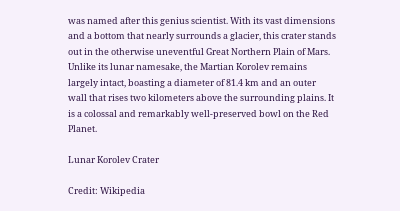was named after this genius scientist. With its vast dimensions and a bottom that nearly surrounds a glacier, this crater stands out in the otherwise uneventful Great Northern Plain of Mars. Unlike its lunar namesake, the Martian Korolev remains largely intact, boasting a diameter of 81.4 km and an outer wall that rises two kilometers above the surrounding plains. It is a colossal and remarkably well-preserved bowl on the Red Planet.

Lunar Korolev Crater

Credit: Wikipedia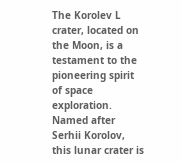The Korolev L crater, located on the Moon, is a testament to the pioneering spirit of space exploration. Named after Serhii Korolov, this lunar crater is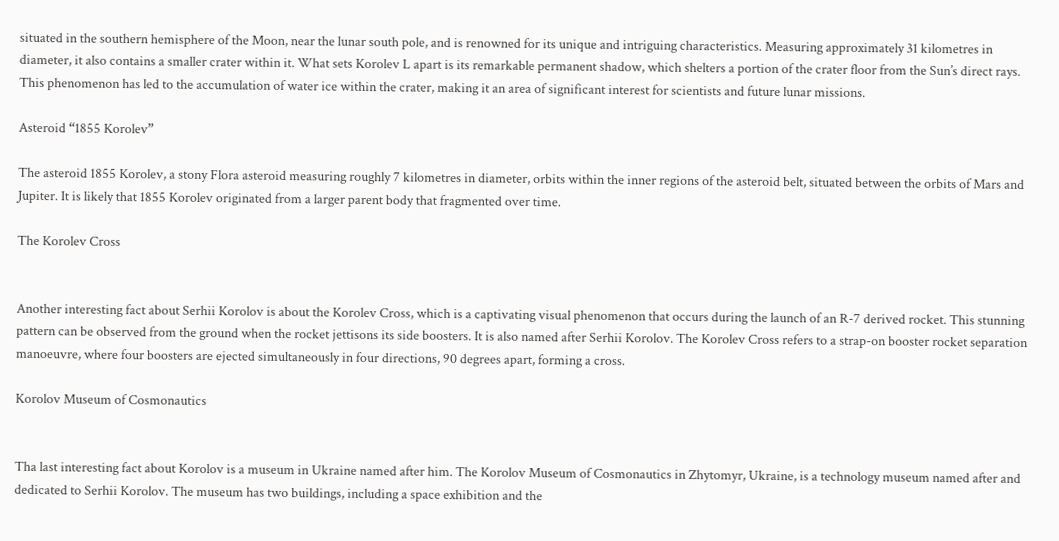situated in the southern hemisphere of the Moon, near the lunar south pole, and is renowned for its unique and intriguing characteristics. Measuring approximately 31 kilometres in diameter, it also contains a smaller crater within it. What sets Korolev L apart is its remarkable permanent shadow, which shelters a portion of the crater floor from the Sun’s direct rays. This phenomenon has led to the accumulation of water ice within the crater, making it an area of significant interest for scientists and future lunar missions.

Asteroid “1855 Korolev”

The asteroid 1855 Korolev, a stony Flora asteroid measuring roughly 7 kilometres in diameter, orbits within the inner regions of the asteroid belt, situated between the orbits of Mars and Jupiter. It is likely that 1855 Korolev originated from a larger parent body that fragmented over time.

The Korolev Cross


Another interesting fact about Serhii Korolov is about the Korolev Cross, which is a captivating visual phenomenon that occurs during the launch of an R-7 derived rocket. This stunning pattern can be observed from the ground when the rocket jettisons its side boosters. It is also named after Serhii Korolov. The Korolev Cross refers to a strap-on booster rocket separation manoeuvre, where four boosters are ejected simultaneously in four directions, 90 degrees apart, forming a cross.

Korolov Museum of Cosmonautics


Tha last interesting fact about Korolov is a museum in Ukraine named after him. The Korolov Museum of Cosmonautics in Zhytomyr, Ukraine, is a technology museum named after and dedicated to Serhii Korolov. The museum has two buildings, including a space exhibition and the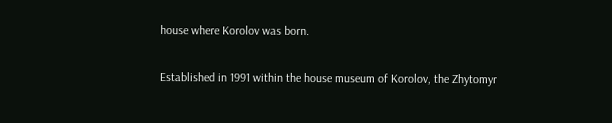house where Korolov was born.

Established in 1991 within the house museum of Korolov, the Zhytomyr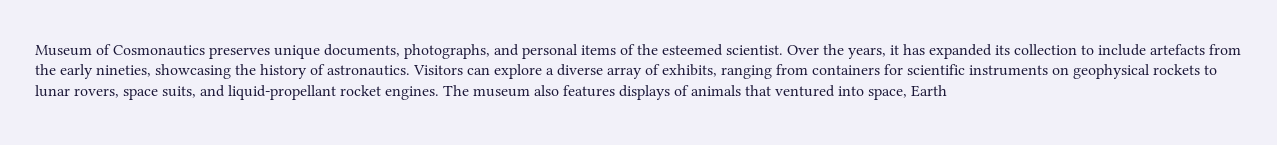Museum of Cosmonautics preserves unique documents, photographs, and personal items of the esteemed scientist. Over the years, it has expanded its collection to include artefacts from the early nineties, showcasing the history of astronautics. Visitors can explore a diverse array of exhibits, ranging from containers for scientific instruments on geophysical rockets to lunar rovers, space suits, and liquid-propellant rocket engines. The museum also features displays of animals that ventured into space, Earth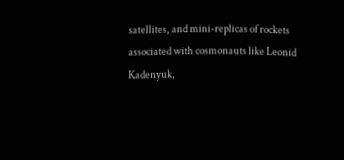satellites, and mini-replicas of rockets associated with cosmonauts like Leonid Kadenyuk,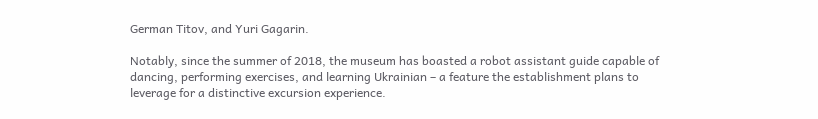German Titov, and Yuri Gagarin.

Notably, since the summer of 2018, the museum has boasted a robot assistant guide capable of dancing, performing exercises, and learning Ukrainian – a feature the establishment plans to leverage for a distinctive excursion experience.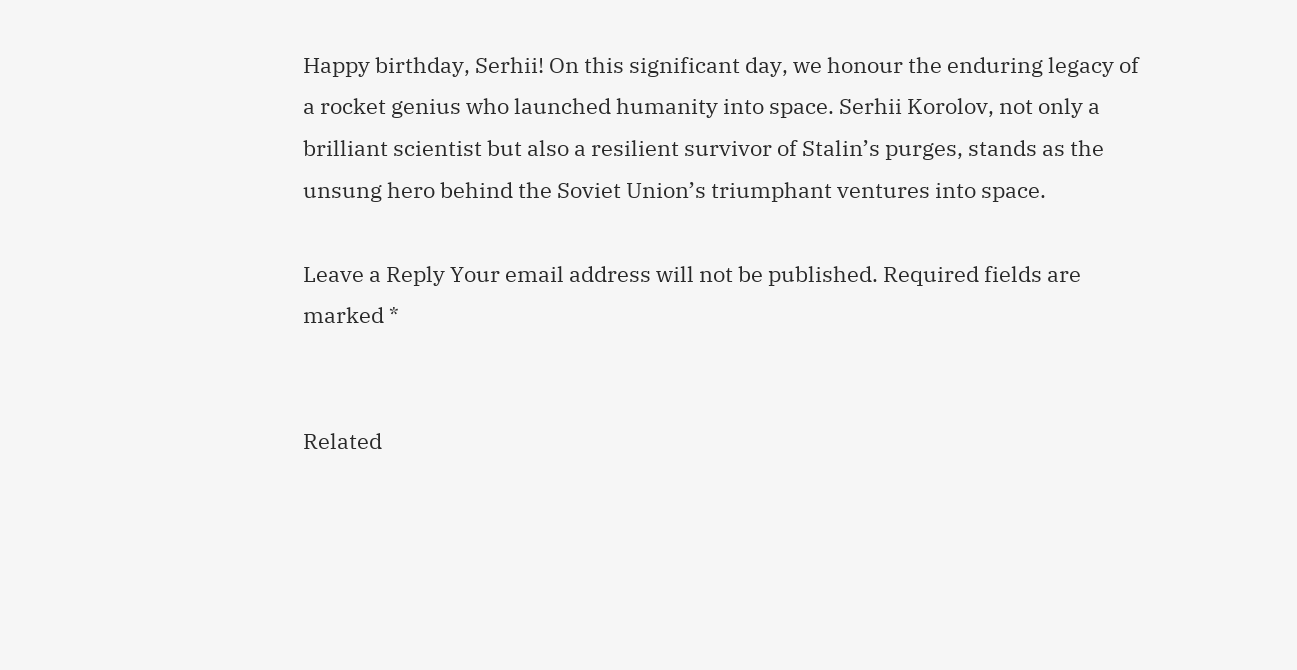Happy birthday, Serhii! On this significant day, we honour the enduring legacy of a rocket genius who launched humanity into space. Serhii Korolov, not only a brilliant scientist but also a resilient survivor of Stalin’s purges, stands as the unsung hero behind the Soviet Union’s triumphant ventures into space.

Leave a Reply Your email address will not be published. Required fields are marked *


Related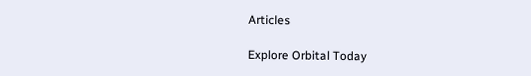Articles

Explore Orbital Today